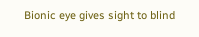Bionic eye gives sight to blind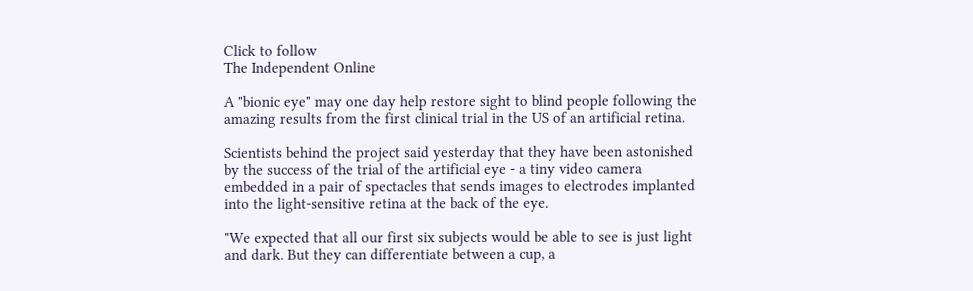Click to follow
The Independent Online

A "bionic eye" may one day help restore sight to blind people following the amazing results from the first clinical trial in the US of an artificial retina.

Scientists behind the project said yesterday that they have been astonished by the success of the trial of the artificial eye - a tiny video camera embedded in a pair of spectacles that sends images to electrodes implanted into the light-sensitive retina at the back of the eye.

"We expected that all our first six subjects would be able to see is just light and dark. But they can differentiate between a cup, a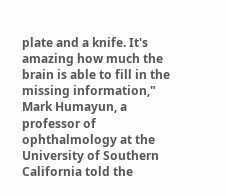plate and a knife. It's amazing how much the brain is able to fill in the missing information," Mark Humayun, a professor of ophthalmology at the University of Southern California told the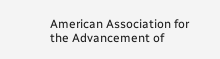American Association for the Advancement of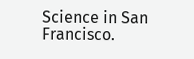Science in San Francisco.